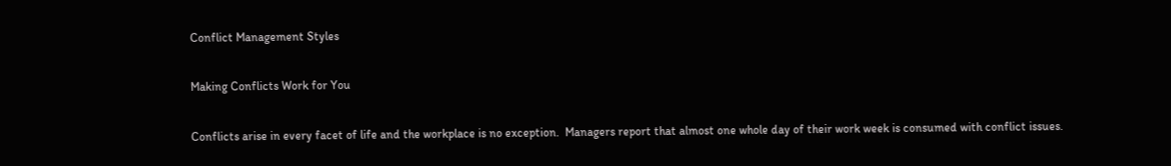Conflict Management Styles

Making Conflicts Work for You

Conflicts arise in every facet of life and the workplace is no exception.  Managers report that almost one whole day of their work week is consumed with conflict issues.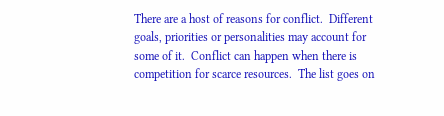There are a host of reasons for conflict.  Different goals, priorities or personalities may account for some of it.  Conflict can happen when there is competition for scarce resources.  The list goes on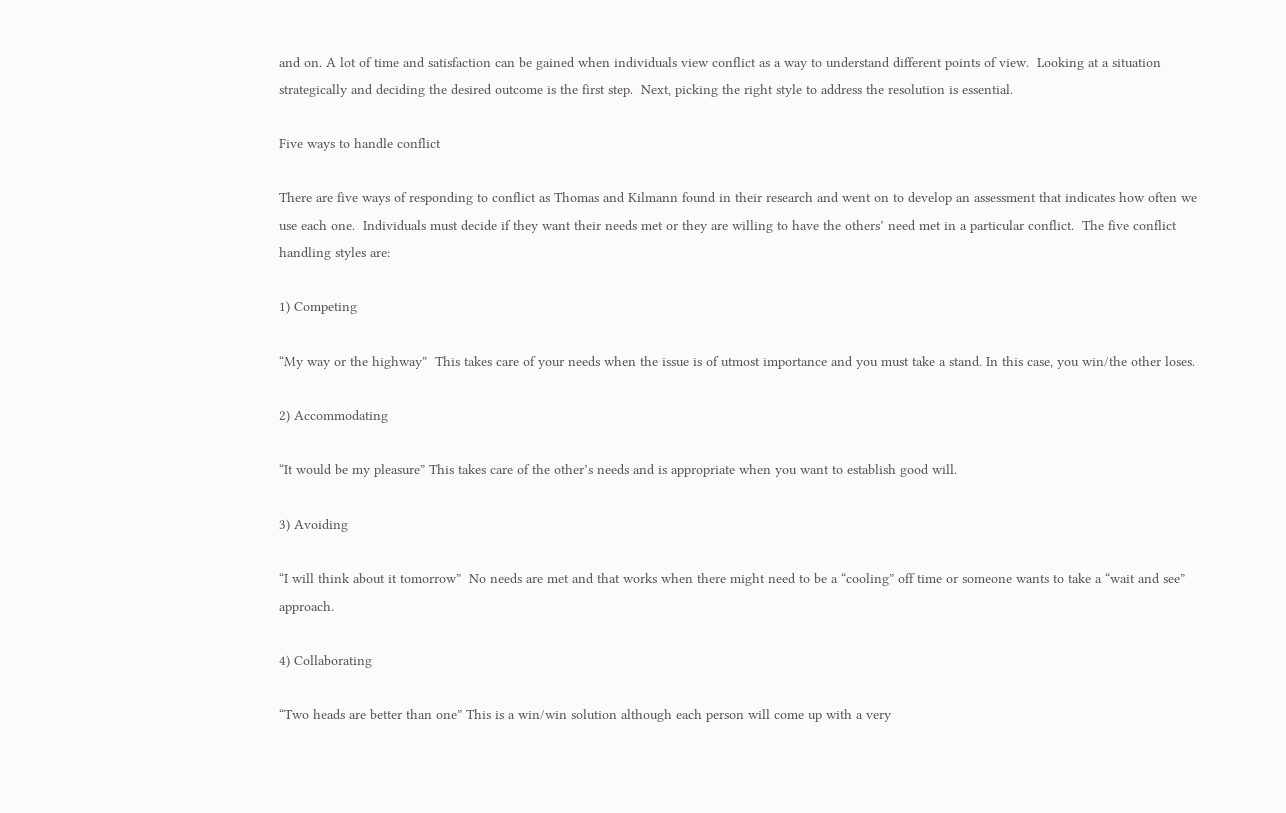and on. A lot of time and satisfaction can be gained when individuals view conflict as a way to understand different points of view.  Looking at a situation strategically and deciding the desired outcome is the first step.  Next, picking the right style to address the resolution is essential.

Five ways to handle conflict

There are five ways of responding to conflict as Thomas and Kilmann found in their research and went on to develop an assessment that indicates how often we use each one.  Individuals must decide if they want their needs met or they are willing to have the others’ need met in a particular conflict.  The five conflict handling styles are:

1) Competing

“My way or the highway”  This takes care of your needs when the issue is of utmost importance and you must take a stand. In this case, you win/the other loses.

2) Accommodating

“It would be my pleasure” This takes care of the other’s needs and is appropriate when you want to establish good will.

3) Avoiding

“I will think about it tomorrow”  No needs are met and that works when there might need to be a “cooling” off time or someone wants to take a “wait and see” approach.

4) Collaborating

“Two heads are better than one” This is a win/win solution although each person will come up with a very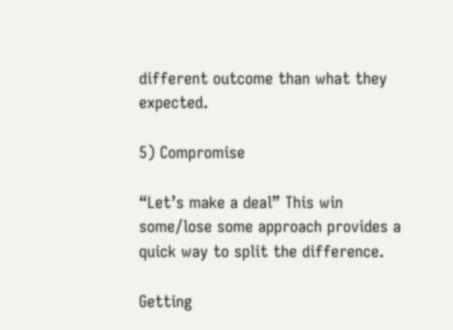different outcome than what they expected.

5) Compromise

“Let’s make a deal” This win some/lose some approach provides a quick way to split the difference.

Getting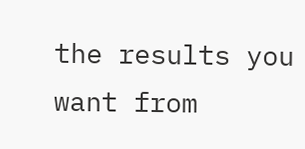the results you want from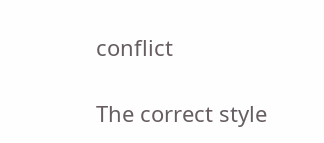conflict

The correct style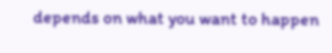depends on what you want to happen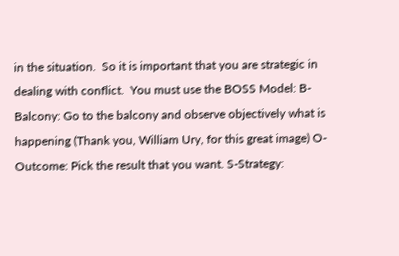in the situation.  So it is important that you are strategic in dealing with conflict.  You must use the BOSS Model: B-Balcony: Go to the balcony and observe objectively what is happening (Thank you, William Ury, for this great image) O-Outcome: Pick the result that you want. S-Strategy: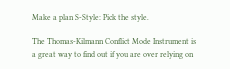Make a plan S-Style: Pick the style.

The Thomas-Kilmann Conflict Mode Instrument is a great way to find out if you are over relying on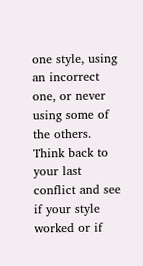one style, using an incorrect one, or never using some of the others. Think back to your last conflict and see if your style worked or if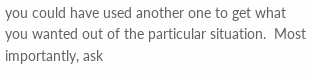you could have used another one to get what you wanted out of the particular situation.  Most importantly, ask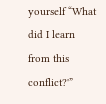yourself “What did I learn from this conflict?'”